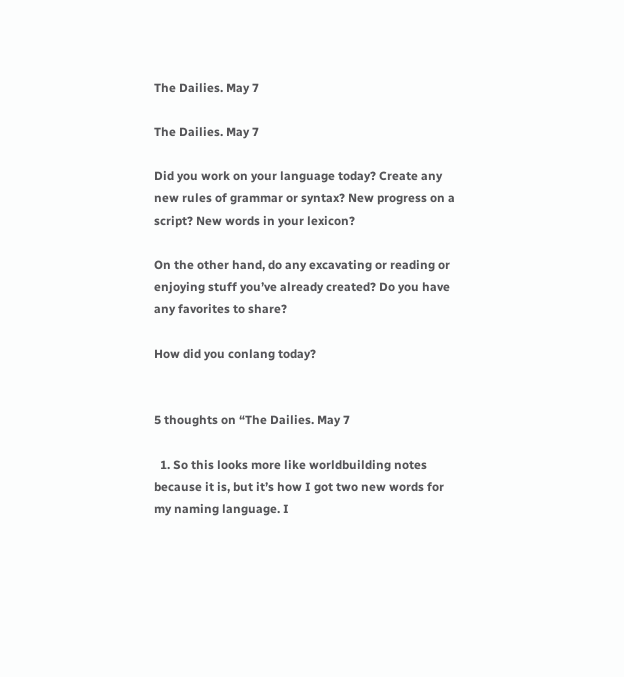The Dailies. May 7

The Dailies. May 7

Did you work on your language today? Create any new rules of grammar or syntax? New progress on a script? New words in your lexicon?

On the other hand, do any excavating or reading or enjoying stuff you’ve already created? Do you have any favorites to share?

How did you conlang today?


5 thoughts on “The Dailies. May 7

  1. So this looks more like worldbuilding notes because it is, but it’s how I got two new words for my naming language. I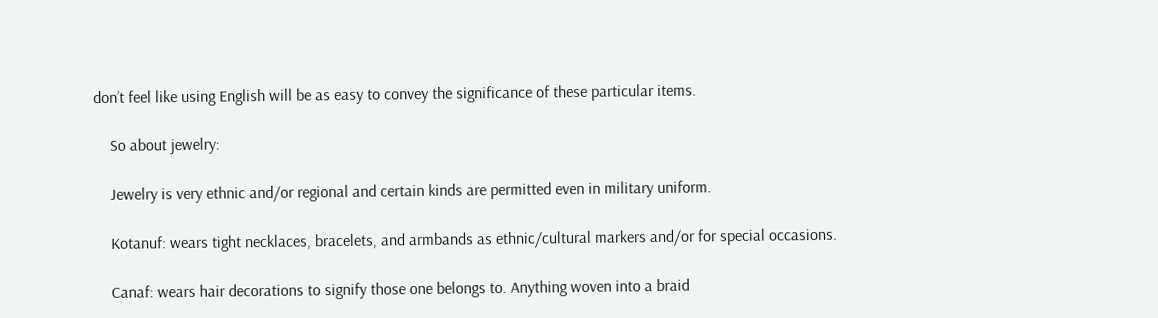don’t feel like using English will be as easy to convey the significance of these particular items.

    So about jewelry:

    Jewelry is very ethnic and/or regional and certain kinds are permitted even in military uniform.

    Kotanuf: wears tight necklaces, bracelets, and armbands as ethnic/cultural markers and/or for special occasions.

    Canaf: wears hair decorations to signify those one belongs to. Anything woven into a braid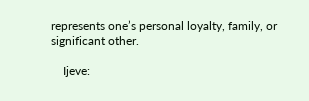represents one’s personal loyalty, family, or significant other.

    Ijeve: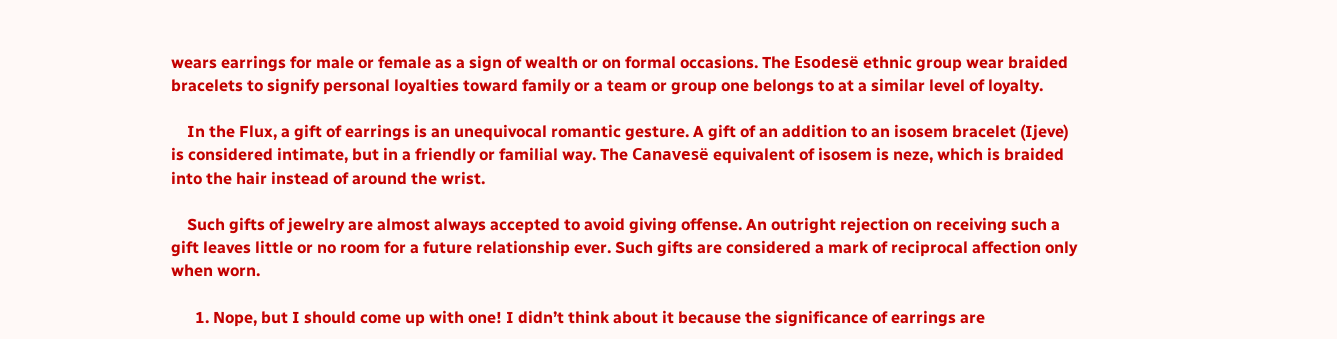wears earrings for male or female as a sign of wealth or on formal occasions. The Esodesë ethnic group wear braided bracelets to signify personal loyalties toward family or a team or group one belongs to at a similar level of loyalty.

    In the Flux, a gift of earrings is an unequivocal romantic gesture. A gift of an addition to an isosem bracelet (Ijeve) is considered intimate, but in a friendly or familial way. The Canavesë equivalent of isosem is neze, which is braided into the hair instead of around the wrist.

    Such gifts of jewelry are almost always accepted to avoid giving offense. An outright rejection on receiving such a gift leaves little or no room for a future relationship ever. Such gifts are considered a mark of reciprocal affection only when worn.

      1. Nope, but I should come up with one! I didn’t think about it because the significance of earrings are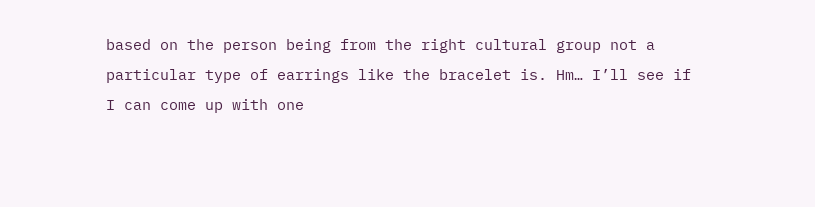based on the person being from the right cultural group not a particular type of earrings like the bracelet is. Hm… I’ll see if I can come up with one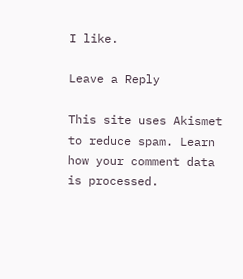I like.

Leave a Reply

This site uses Akismet to reduce spam. Learn how your comment data is processed.